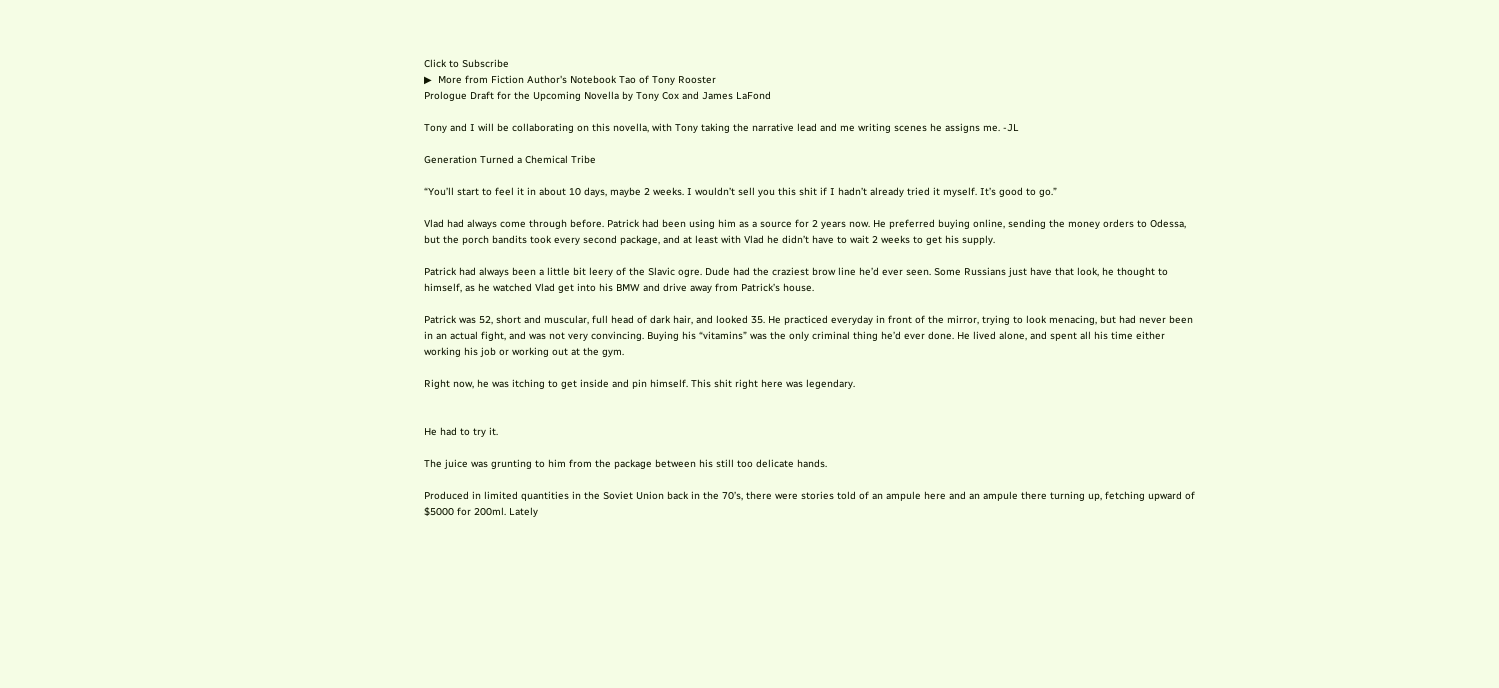Click to Subscribe
▶  More from Fiction Author's Notebook Tao of Tony Rooster
Prologue Draft for the Upcoming Novella by Tony Cox and James LaFond

Tony and I will be collaborating on this novella, with Tony taking the narrative lead and me writing scenes he assigns me. -JL

Generation Turned a Chemical Tribe

“You’ll start to feel it in about 10 days, maybe 2 weeks. I wouldn’t sell you this shit if I hadn’t already tried it myself. It’s good to go.”

Vlad had always come through before. Patrick had been using him as a source for 2 years now. He preferred buying online, sending the money orders to Odessa, but the porch bandits took every second package, and at least with Vlad he didn’t have to wait 2 weeks to get his supply.

Patrick had always been a little bit leery of the Slavic ogre. Dude had the craziest brow line he’d ever seen. Some Russians just have that look, he thought to himself, as he watched Vlad get into his BMW and drive away from Patrick’s house.

Patrick was 52, short and muscular, full head of dark hair, and looked 35. He practiced everyday in front of the mirror, trying to look menacing, but had never been in an actual fight, and was not very convincing. Buying his “vitamins” was the only criminal thing he’d ever done. He lived alone, and spent all his time either working his job or working out at the gym.

Right now, he was itching to get inside and pin himself. This shit right here was legendary.


He had to try it.

The juice was grunting to him from the package between his still too delicate hands.

Produced in limited quantities in the Soviet Union back in the 70’s, there were stories told of an ampule here and an ampule there turning up, fetching upward of $5000 for 200ml. Lately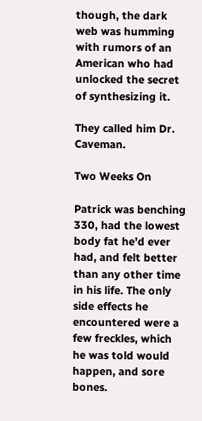though, the dark web was humming with rumors of an American who had unlocked the secret of synthesizing it.

They called him Dr. Caveman.

Two Weeks On

Patrick was benching 330, had the lowest body fat he’d ever had, and felt better than any other time in his life. The only side effects he encountered were a few freckles, which he was told would happen, and sore bones.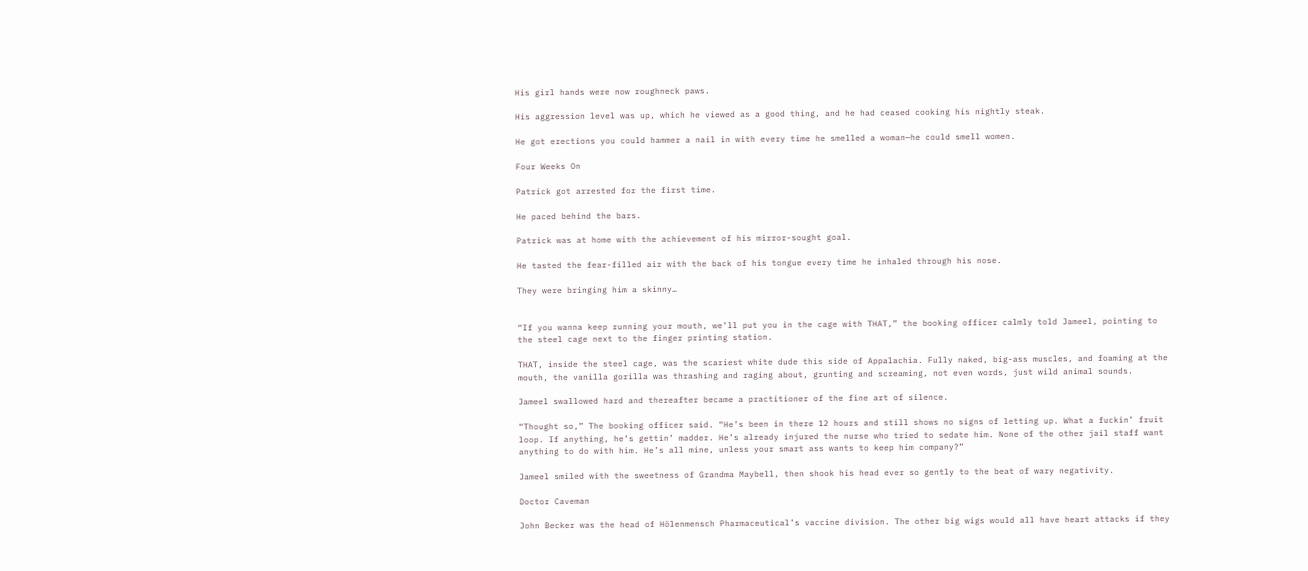His girl hands were now roughneck paws.

His aggression level was up, which he viewed as a good thing, and he had ceased cooking his nightly steak.

He got erections you could hammer a nail in with every time he smelled a woman—he could smell women.

Four Weeks On

Patrick got arrested for the first time.

He paced behind the bars.

Patrick was at home with the achievement of his mirror-sought goal.

He tasted the fear-filled air with the back of his tongue every time he inhaled through his nose.

They were bringing him a skinny…


“If you wanna keep running your mouth, we’ll put you in the cage with THAT,” the booking officer calmly told Jameel, pointing to the steel cage next to the finger printing station.

THAT, inside the steel cage, was the scariest white dude this side of Appalachia. Fully naked, big-ass muscles, and foaming at the mouth, the vanilla gorilla was thrashing and raging about, grunting and screaming, not even words, just wild animal sounds.

Jameel swallowed hard and thereafter became a practitioner of the fine art of silence.

“Thought so,” The booking officer said. “He’s been in there 12 hours and still shows no signs of letting up. What a fuckin’ fruit loop. If anything, he’s gettin’ madder. He’s already injured the nurse who tried to sedate him. None of the other jail staff want anything to do with him. He’s all mine, unless your smart ass wants to keep him company?”

Jameel smiled with the sweetness of Grandma Maybell, then shook his head ever so gently to the beat of wary negativity.

Doctor Caveman

John Becker was the head of Hölenmensch Pharmaceutical’s vaccine division. The other big wigs would all have heart attacks if they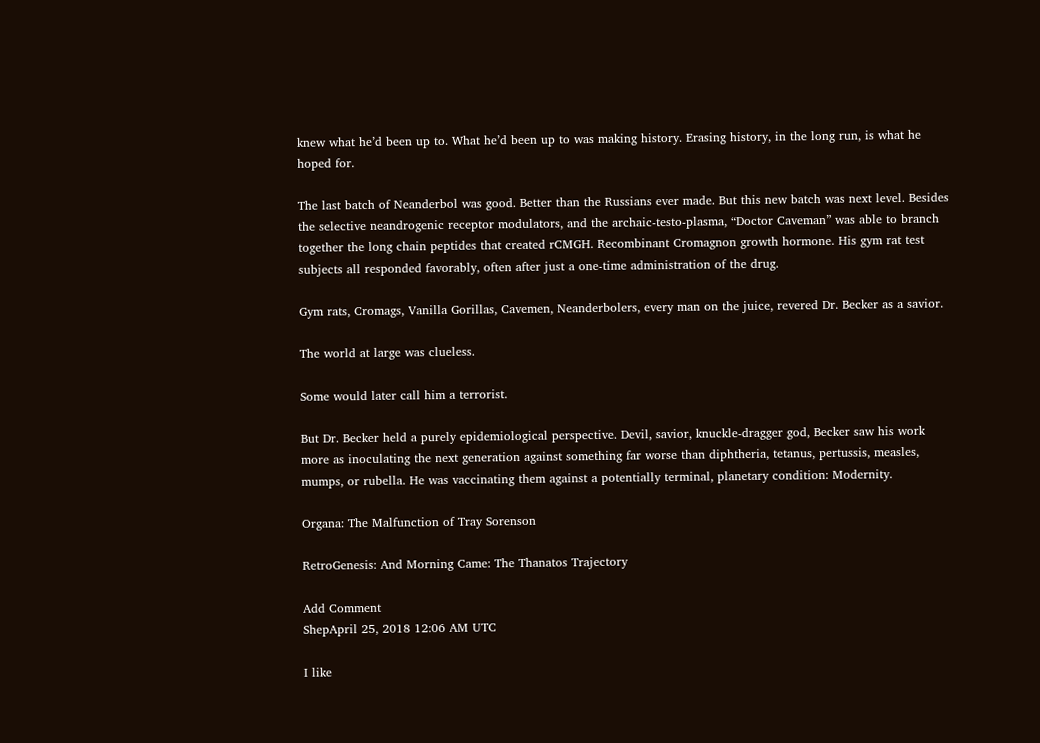knew what he’d been up to. What he’d been up to was making history. Erasing history, in the long run, is what he hoped for.

The last batch of Neanderbol was good. Better than the Russians ever made. But this new batch was next level. Besides the selective neandrogenic receptor modulators, and the archaic-testo-plasma, “Doctor Caveman” was able to branch together the long chain peptides that created rCMGH. Recombinant Cromagnon growth hormone. His gym rat test subjects all responded favorably, often after just a one-time administration of the drug.

Gym rats, Cromags, Vanilla Gorillas, Cavemen, Neanderbolers, every man on the juice, revered Dr. Becker as a savior.

The world at large was clueless.

Some would later call him a terrorist.

But Dr. Becker held a purely epidemiological perspective. Devil, savior, knuckle-dragger god, Becker saw his work more as inoculating the next generation against something far worse than diphtheria, tetanus, pertussis, measles, mumps, or rubella. He was vaccinating them against a potentially terminal, planetary condition: Modernity.

Organa: The Malfunction of Tray Sorenson

RetroGenesis: And Morning Came: The Thanatos Trajectory

Add Comment
ShepApril 25, 2018 12:06 AM UTC

I like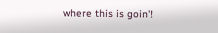where this is goin'!